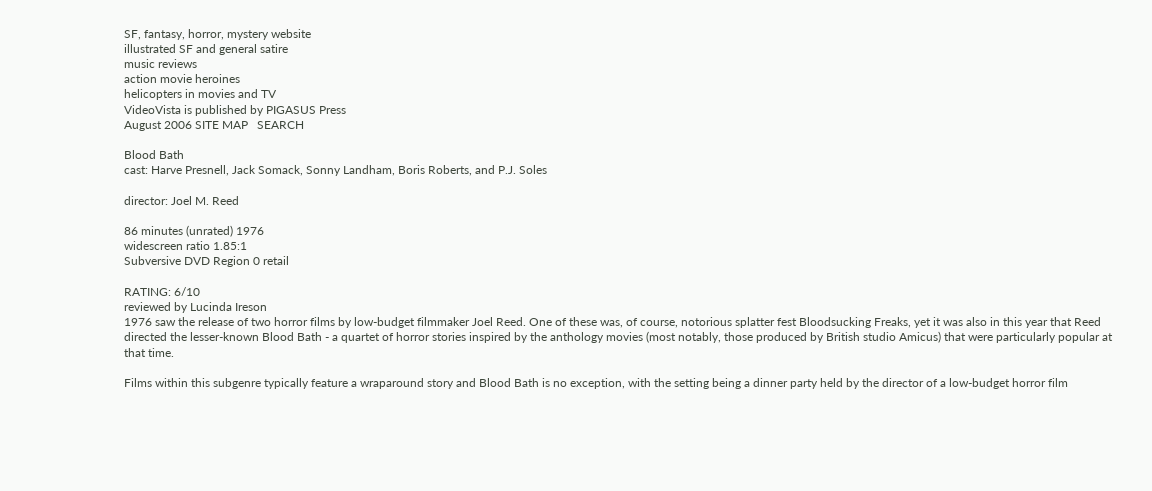SF, fantasy, horror, mystery website
illustrated SF and general satire
music reviews
action movie heroines
helicopters in movies and TV
VideoVista is published by PIGASUS Press
August 2006 SITE MAP   SEARCH

Blood Bath
cast: Harve Presnell, Jack Somack, Sonny Landham, Boris Roberts, and P.J. Soles

director: Joel M. Reed

86 minutes (unrated) 1976
widescreen ratio 1.85:1
Subversive DVD Region 0 retail

RATING: 6/10
reviewed by Lucinda Ireson
1976 saw the release of two horror films by low-budget filmmaker Joel Reed. One of these was, of course, notorious splatter fest Bloodsucking Freaks, yet it was also in this year that Reed directed the lesser-known Blood Bath - a quartet of horror stories inspired by the anthology movies (most notably, those produced by British studio Amicus) that were particularly popular at that time.

Films within this subgenre typically feature a wraparound story and Blood Bath is no exception, with the setting being a dinner party held by the director of a low-budget horror film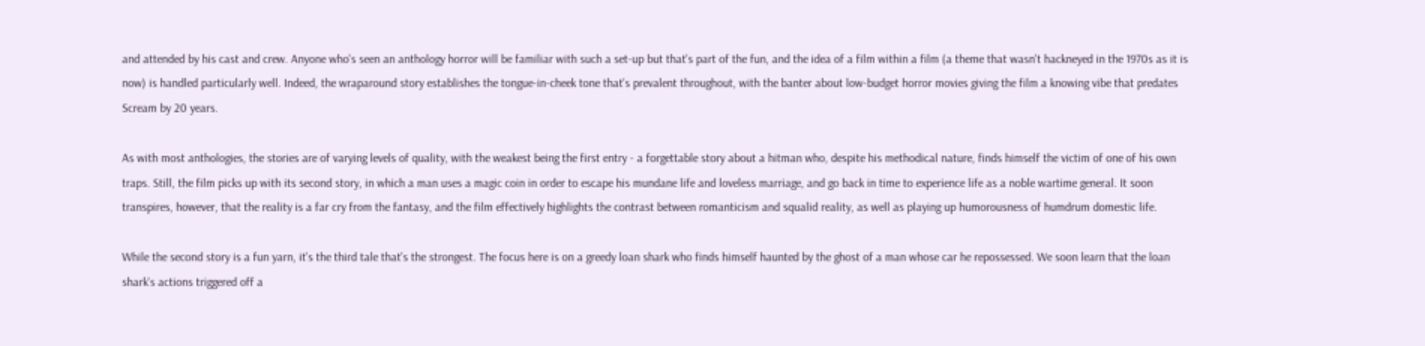and attended by his cast and crew. Anyone who's seen an anthology horror will be familiar with such a set-up but that's part of the fun, and the idea of a film within a film (a theme that wasn't hackneyed in the 1970s as it is now) is handled particularly well. Indeed, the wraparound story establishes the tongue-in-cheek tone that's prevalent throughout, with the banter about low-budget horror movies giving the film a knowing vibe that predates Scream by 20 years.

As with most anthologies, the stories are of varying levels of quality, with the weakest being the first entry - a forgettable story about a hitman who, despite his methodical nature, finds himself the victim of one of his own traps. Still, the film picks up with its second story, in which a man uses a magic coin in order to escape his mundane life and loveless marriage, and go back in time to experience life as a noble wartime general. It soon transpires, however, that the reality is a far cry from the fantasy, and the film effectively highlights the contrast between romanticism and squalid reality, as well as playing up humorousness of humdrum domestic life.

While the second story is a fun yarn, it's the third tale that's the strongest. The focus here is on a greedy loan shark who finds himself haunted by the ghost of a man whose car he repossessed. We soon learn that the loan shark's actions triggered off a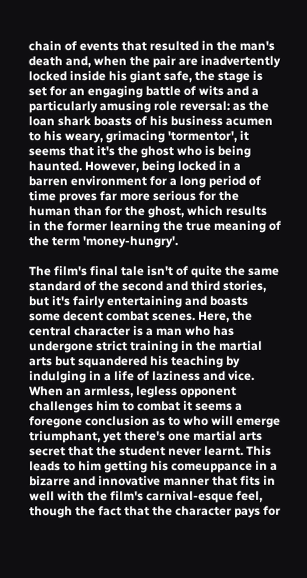chain of events that resulted in the man's death and, when the pair are inadvertently locked inside his giant safe, the stage is set for an engaging battle of wits and a particularly amusing role reversal: as the loan shark boasts of his business acumen to his weary, grimacing 'tormentor', it seems that it's the ghost who is being haunted. However, being locked in a barren environment for a long period of time proves far more serious for the human than for the ghost, which results in the former learning the true meaning of the term 'money-hungry'.

The film's final tale isn't of quite the same standard of the second and third stories, but it's fairly entertaining and boasts some decent combat scenes. Here, the central character is a man who has undergone strict training in the martial arts but squandered his teaching by indulging in a life of laziness and vice. When an armless, legless opponent challenges him to combat it seems a foregone conclusion as to who will emerge triumphant, yet there's one martial arts secret that the student never learnt. This leads to him getting his comeuppance in a bizarre and innovative manner that fits in well with the film's carnival-esque feel, though the fact that the character pays for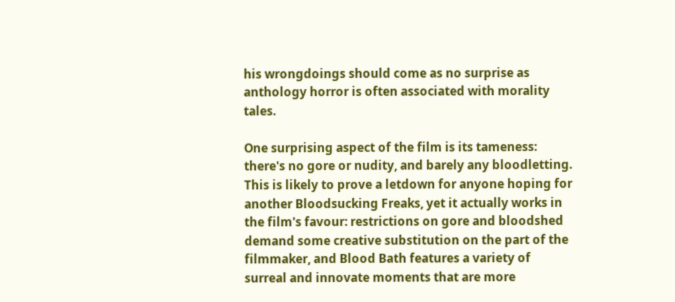his wrongdoings should come as no surprise as anthology horror is often associated with morality tales.

One surprising aspect of the film is its tameness: there's no gore or nudity, and barely any bloodletting. This is likely to prove a letdown for anyone hoping for another Bloodsucking Freaks, yet it actually works in the film's favour: restrictions on gore and bloodshed demand some creative substitution on the part of the filmmaker, and Blood Bath features a variety of surreal and innovate moments that are more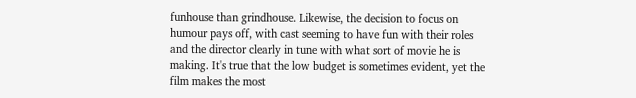funhouse than grindhouse. Likewise, the decision to focus on humour pays off, with cast seeming to have fun with their roles and the director clearly in tune with what sort of movie he is making. It's true that the low budget is sometimes evident, yet the film makes the most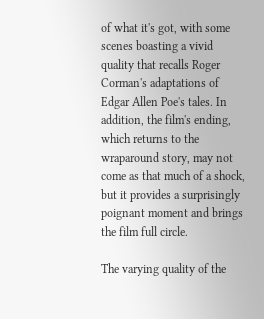of what it's got, with some scenes boasting a vivid quality that recalls Roger Corman's adaptations of Edgar Allen Poe's tales. In addition, the film's ending, which returns to the wraparound story, may not come as that much of a shock, but it provides a surprisingly poignant moment and brings the film full circle.

The varying quality of the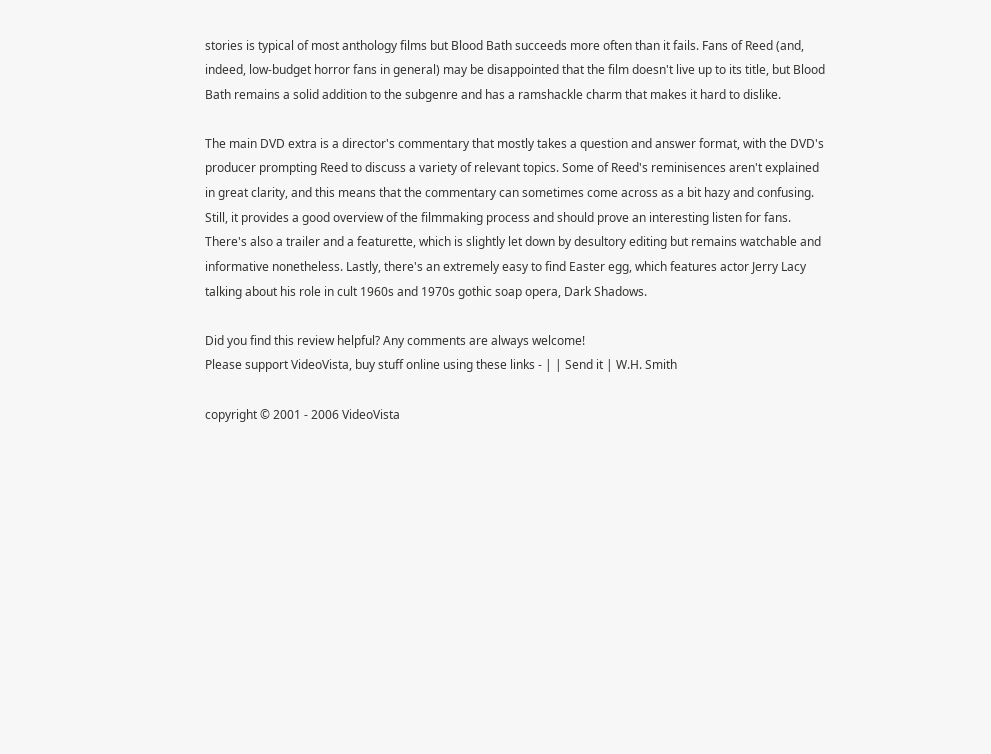stories is typical of most anthology films but Blood Bath succeeds more often than it fails. Fans of Reed (and, indeed, low-budget horror fans in general) may be disappointed that the film doesn't live up to its title, but Blood Bath remains a solid addition to the subgenre and has a ramshackle charm that makes it hard to dislike.

The main DVD extra is a director's commentary that mostly takes a question and answer format, with the DVD's producer prompting Reed to discuss a variety of relevant topics. Some of Reed's reminisences aren't explained in great clarity, and this means that the commentary can sometimes come across as a bit hazy and confusing. Still, it provides a good overview of the filmmaking process and should prove an interesting listen for fans. There's also a trailer and a featurette, which is slightly let down by desultory editing but remains watchable and informative nonetheless. Lastly, there's an extremely easy to find Easter egg, which features actor Jerry Lacy talking about his role in cult 1960s and 1970s gothic soap opera, Dark Shadows.

Did you find this review helpful? Any comments are always welcome!
Please support VideoVista, buy stuff online using these links - | | Send it | W.H. Smith

copyright © 2001 - 2006 VideoVista